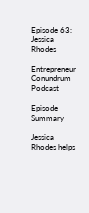Episode 63: Jessica Rhodes

Entrepreneur Conundrum Podcast

Episode Summary

Jessica Rhodes helps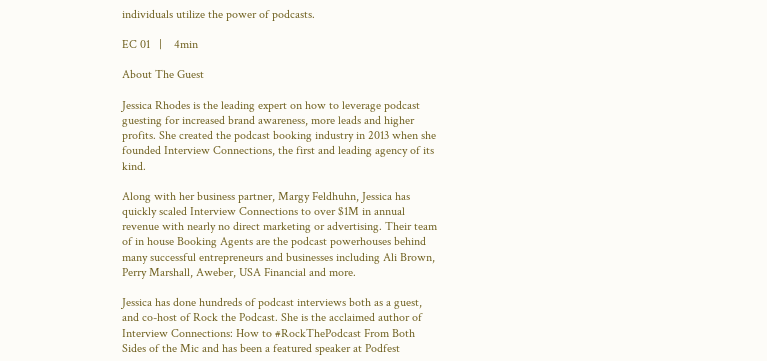individuals utilize the power of podcasts.

EC 01   |    4min

About The Guest

Jessica Rhodes is the leading expert on how to leverage podcast guesting for increased brand awareness, more leads and higher profits. She created the podcast booking industry in 2013 when she founded Interview Connections, the first and leading agency of its kind.

Along with her business partner, Margy Feldhuhn, Jessica has quickly scaled Interview Connections to over $1M in annual revenue with nearly no direct marketing or advertising. Their team of in house Booking Agents are the podcast powerhouses behind many successful entrepreneurs and businesses including Ali Brown, Perry Marshall, Aweber, USA Financial and more.

Jessica has done hundreds of podcast interviews both as a guest, and co-host of Rock the Podcast. She is the acclaimed author of Interview Connections: How to #RockThePodcast From Both Sides of the Mic and has been a featured speaker at Podfest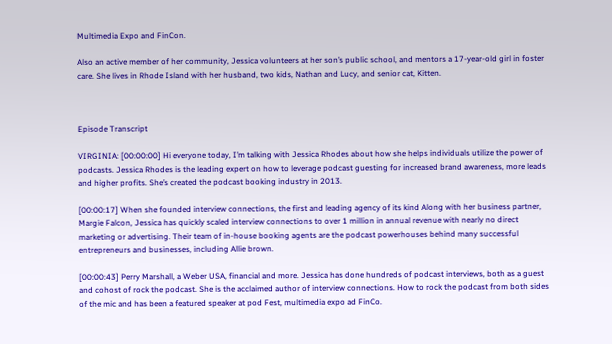Multimedia Expo and FinCon.

Also an active member of her community, Jessica volunteers at her son’s public school, and mentors a 17-year-old girl in foster care. She lives in Rhode Island with her husband, two kids, Nathan and Lucy, and senior cat, Kitten.



Episode Transcript

VIRGINIA: [00:00:00] Hi everyone today, I’m talking with Jessica Rhodes about how she helps individuals utilize the power of podcasts. Jessica Rhodes is the leading expert on how to leverage podcast guesting for increased brand awareness, more leads and higher profits. She’s created the podcast booking industry in 2013.

[00:00:17] When she founded interview connections, the first and leading agency of its kind Along with her business partner, Margie Falcon, Jessica has quickly scaled interview connections to over 1 million in annual revenue with nearly no direct marketing or advertising. Their team of in-house booking agents are the podcast powerhouses behind many successful entrepreneurs and businesses, including Allie brown.

[00:00:43] Perry Marshall, a Weber USA, financial and more. Jessica has done hundreds of podcast interviews, both as a guest and cohost of rock the podcast. She is the acclaimed author of interview connections. How to rock the podcast from both sides of the mic and has been a featured speaker at pod Fest, multimedia expo ad FinCo.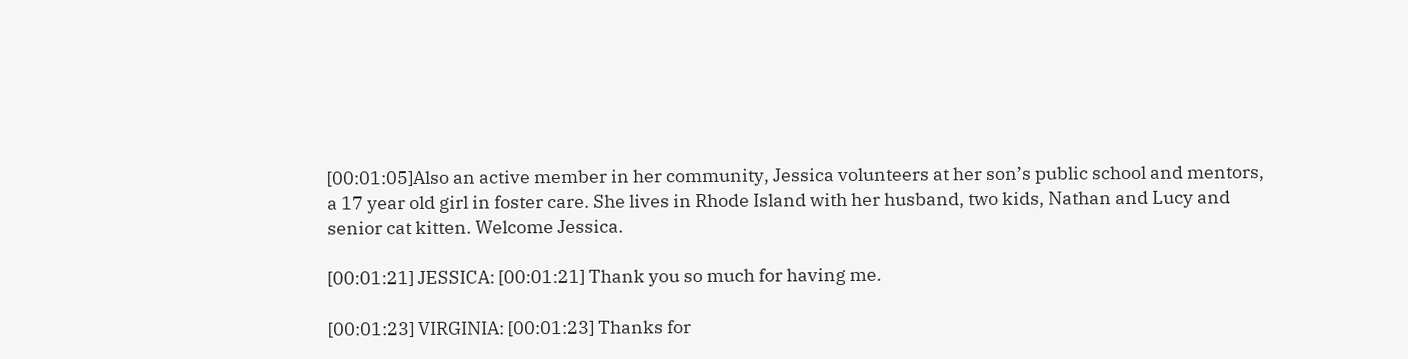[00:01:05]Also an active member in her community, Jessica volunteers at her son’s public school and mentors, a 17 year old girl in foster care. She lives in Rhode Island with her husband, two kids, Nathan and Lucy and senior cat kitten. Welcome Jessica.

[00:01:21] JESSICA: [00:01:21] Thank you so much for having me.

[00:01:23] VIRGINIA: [00:01:23] Thanks for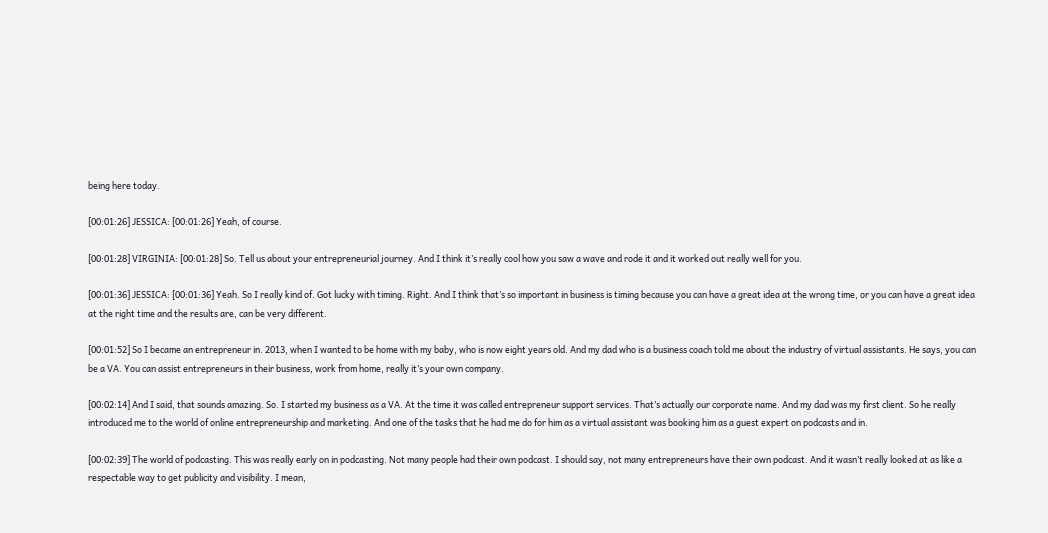being here today.

[00:01:26] JESSICA: [00:01:26] Yeah, of course.

[00:01:28] VIRGINIA: [00:01:28] So. Tell us about your entrepreneurial journey. And I think it’s really cool how you saw a wave and rode it and it worked out really well for you.

[00:01:36] JESSICA: [00:01:36] Yeah. So I really kind of. Got lucky with timing. Right. And I think that’s so important in business is timing because you can have a great idea at the wrong time, or you can have a great idea at the right time and the results are, can be very different.

[00:01:52] So I became an entrepreneur in. 2013, when I wanted to be home with my baby, who is now eight years old. And my dad who is a business coach told me about the industry of virtual assistants. He says, you can be a VA. You can assist entrepreneurs in their business, work from home, really it’s your own company.

[00:02:14] And I said, that sounds amazing. So. I started my business as a VA. At the time it was called entrepreneur support services. That’s actually our corporate name. And my dad was my first client. So he really introduced me to the world of online entrepreneurship and marketing. And one of the tasks that he had me do for him as a virtual assistant was booking him as a guest expert on podcasts and in.

[00:02:39] The world of podcasting. This was really early on in podcasting. Not many people had their own podcast. I should say, not many entrepreneurs have their own podcast. And it wasn’t really looked at as like a respectable way to get publicity and visibility. I mean,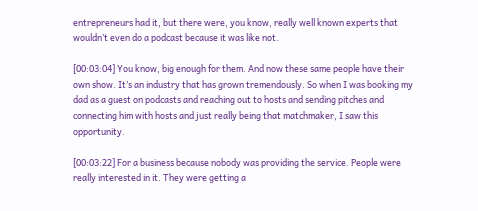entrepreneurs had it, but there were, you know, really well known experts that wouldn’t even do a podcast because it was like not.

[00:03:04] You know, big enough for them. And now these same people have their own show. It’s an industry that has grown tremendously. So when I was booking my dad as a guest on podcasts and reaching out to hosts and sending pitches and connecting him with hosts and just really being that matchmaker, I saw this opportunity.

[00:03:22] For a business because nobody was providing the service. People were really interested in it. They were getting a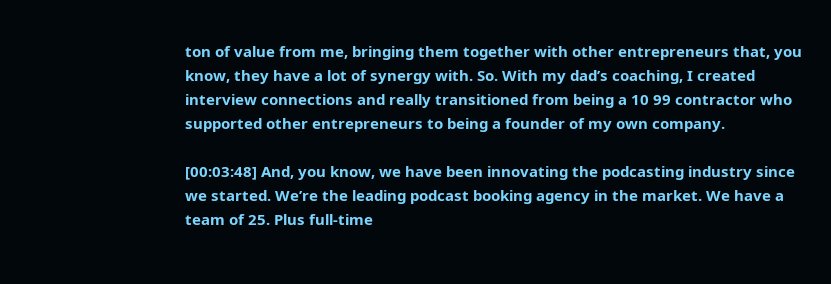ton of value from me, bringing them together with other entrepreneurs that, you know, they have a lot of synergy with. So. With my dad’s coaching, I created interview connections and really transitioned from being a 10 99 contractor who supported other entrepreneurs to being a founder of my own company.

[00:03:48] And, you know, we have been innovating the podcasting industry since we started. We’re the leading podcast booking agency in the market. We have a team of 25. Plus full-time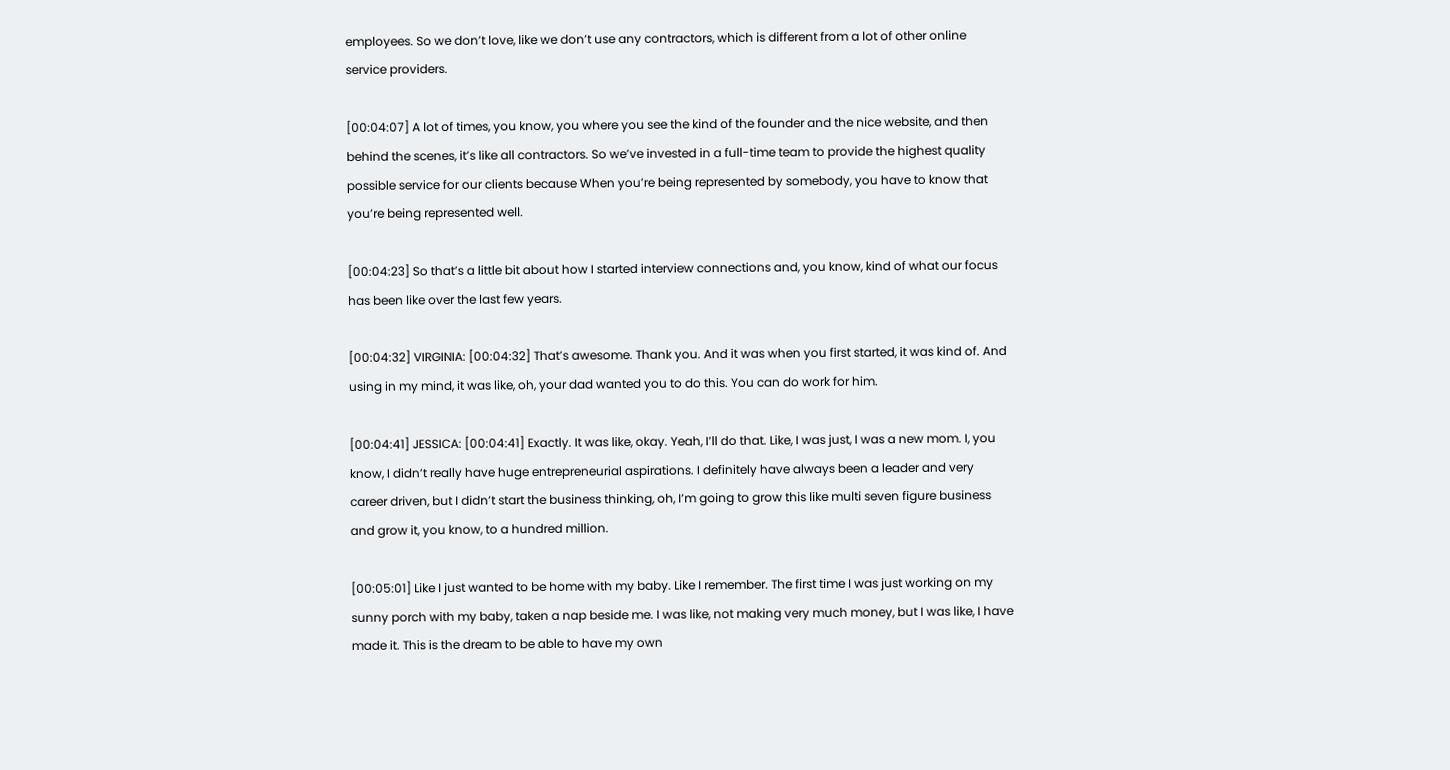employees. So we don’t love, like we don’t use any contractors, which is different from a lot of other online service providers.

[00:04:07] A lot of times, you know, you where you see the kind of the founder and the nice website, and then behind the scenes, it’s like all contractors. So we’ve invested in a full-time team to provide the highest quality possible service for our clients because When you’re being represented by somebody, you have to know that you’re being represented well.

[00:04:23] So that’s a little bit about how I started interview connections and, you know, kind of what our focus has been like over the last few years.

[00:04:32] VIRGINIA: [00:04:32] That’s awesome. Thank you. And it was when you first started, it was kind of. And using in my mind, it was like, oh, your dad wanted you to do this. You can do work for him.

[00:04:41] JESSICA: [00:04:41] Exactly. It was like, okay. Yeah, I’ll do that. Like, I was just, I was a new mom. I, you know, I didn’t really have huge entrepreneurial aspirations. I definitely have always been a leader and very career driven, but I didn’t start the business thinking, oh, I’m going to grow this like multi seven figure business and grow it, you know, to a hundred million.

[00:05:01] Like I just wanted to be home with my baby. Like I remember. The first time I was just working on my sunny porch with my baby, taken a nap beside me. I was like, not making very much money, but I was like, I have made it. This is the dream to be able to have my own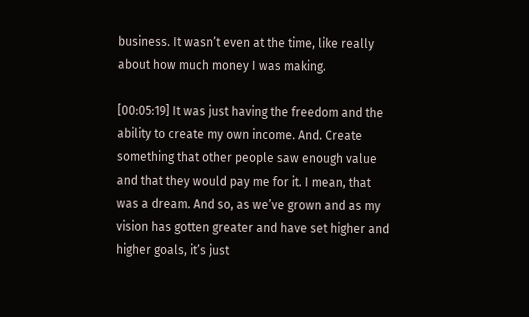business. It wasn’t even at the time, like really about how much money I was making.

[00:05:19] It was just having the freedom and the ability to create my own income. And. Create something that other people saw enough value and that they would pay me for it. I mean, that was a dream. And so, as we’ve grown and as my vision has gotten greater and have set higher and higher goals, it’s just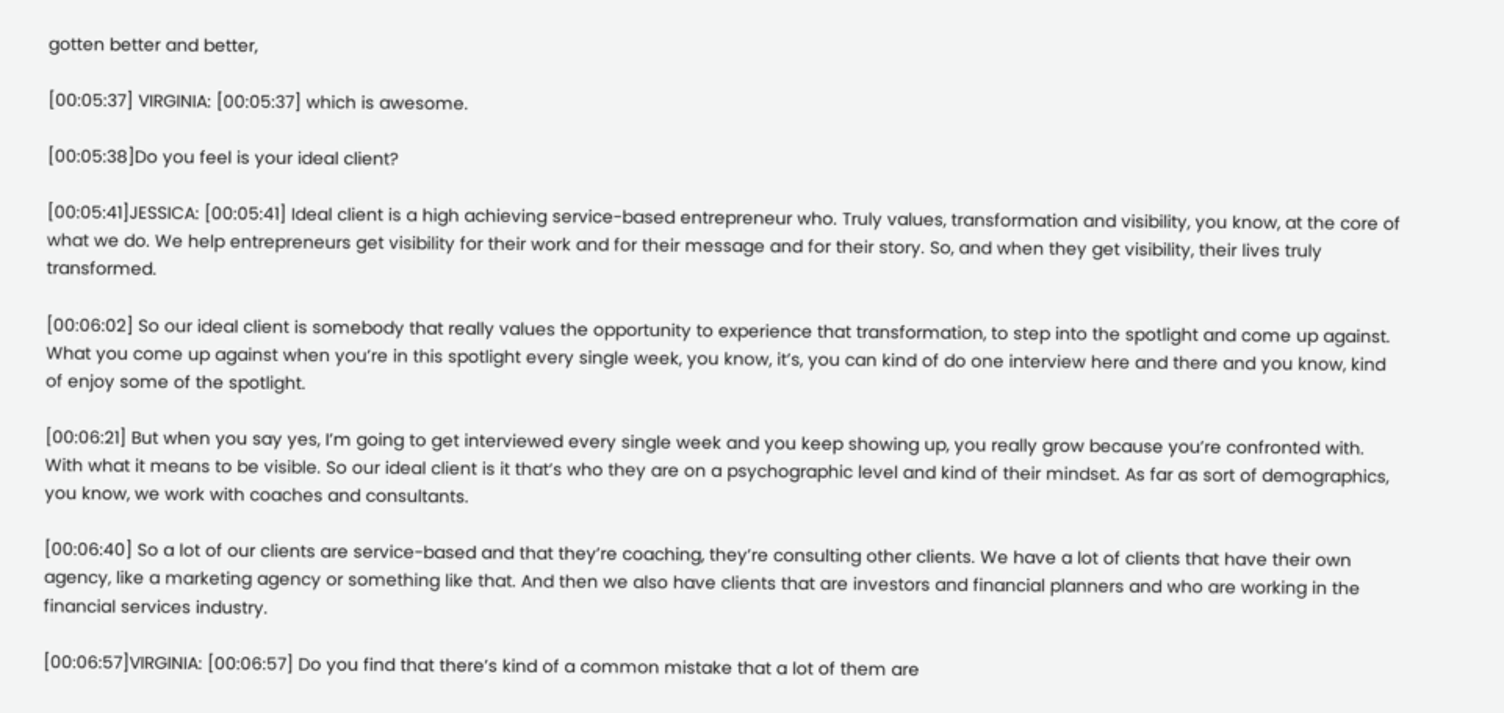gotten better and better,

[00:05:37] VIRGINIA: [00:05:37] which is awesome.

[00:05:38]Do you feel is your ideal client?

[00:05:41]JESSICA: [00:05:41] Ideal client is a high achieving service-based entrepreneur who. Truly values, transformation and visibility, you know, at the core of what we do. We help entrepreneurs get visibility for their work and for their message and for their story. So, and when they get visibility, their lives truly transformed.

[00:06:02] So our ideal client is somebody that really values the opportunity to experience that transformation, to step into the spotlight and come up against. What you come up against when you’re in this spotlight every single week, you know, it’s, you can kind of do one interview here and there and you know, kind of enjoy some of the spotlight.

[00:06:21] But when you say yes, I’m going to get interviewed every single week and you keep showing up, you really grow because you’re confronted with. With what it means to be visible. So our ideal client is it that’s who they are on a psychographic level and kind of their mindset. As far as sort of demographics, you know, we work with coaches and consultants.

[00:06:40] So a lot of our clients are service-based and that they’re coaching, they’re consulting other clients. We have a lot of clients that have their own agency, like a marketing agency or something like that. And then we also have clients that are investors and financial planners and who are working in the financial services industry.

[00:06:57]VIRGINIA: [00:06:57] Do you find that there’s kind of a common mistake that a lot of them are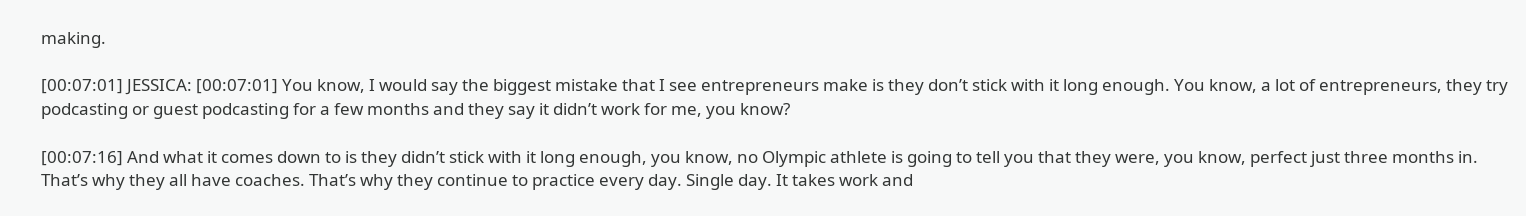making.

[00:07:01] JESSICA: [00:07:01] You know, I would say the biggest mistake that I see entrepreneurs make is they don’t stick with it long enough. You know, a lot of entrepreneurs, they try podcasting or guest podcasting for a few months and they say it didn’t work for me, you know?

[00:07:16] And what it comes down to is they didn’t stick with it long enough, you know, no Olympic athlete is going to tell you that they were, you know, perfect just three months in. That’s why they all have coaches. That’s why they continue to practice every day. Single day. It takes work and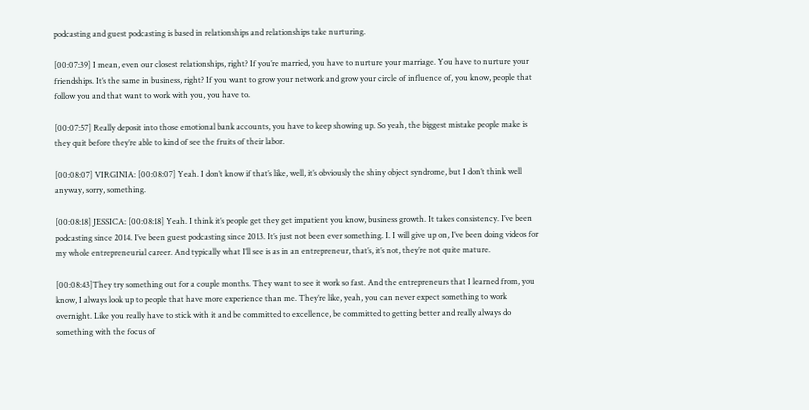podcasting and guest podcasting is based in relationships and relationships take nurturing.

[00:07:39] I mean, even our closest relationships, right? If you’re married, you have to nurture your marriage. You have to nurture your friendships. It’s the same in business, right? If you want to grow your network and grow your circle of influence of, you know, people that follow you and that want to work with you, you have to.

[00:07:57] Really deposit into those emotional bank accounts, you have to keep showing up. So yeah, the biggest mistake people make is they quit before they’re able to kind of see the fruits of their labor.

[00:08:07] VIRGINIA: [00:08:07] Yeah. I don’t know if that’s like, well, it’s obviously the shiny object syndrome, but I don’t think well anyway, sorry, something.

[00:08:18] JESSICA: [00:08:18] Yeah. I think it’s people get they get impatient you know, business growth. It takes consistency. I’ve been podcasting since 2014. I’ve been guest podcasting since 2013. It’s just not been ever something. I. I will give up on, I’ve been doing videos for my whole entrepreneurial career. And typically what I’ll see is as in an entrepreneur, that’s, it’s not, they’re not quite mature.

[00:08:43]They try something out for a couple months. They want to see it work so fast. And the entrepreneurs that I learned from, you know, I always look up to people that have more experience than me. They’re like, yeah, you can never expect something to work overnight. Like you really have to stick with it and be committed to excellence, be committed to getting better and really always do something with the focus of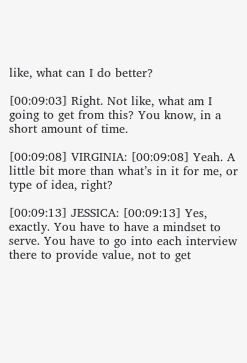like, what can I do better?

[00:09:03] Right. Not like, what am I going to get from this? You know, in a short amount of time.

[00:09:08] VIRGINIA: [00:09:08] Yeah. A little bit more than what’s in it for me, or type of idea, right?

[00:09:13] JESSICA: [00:09:13] Yes, exactly. You have to have a mindset to serve. You have to go into each interview there to provide value, not to get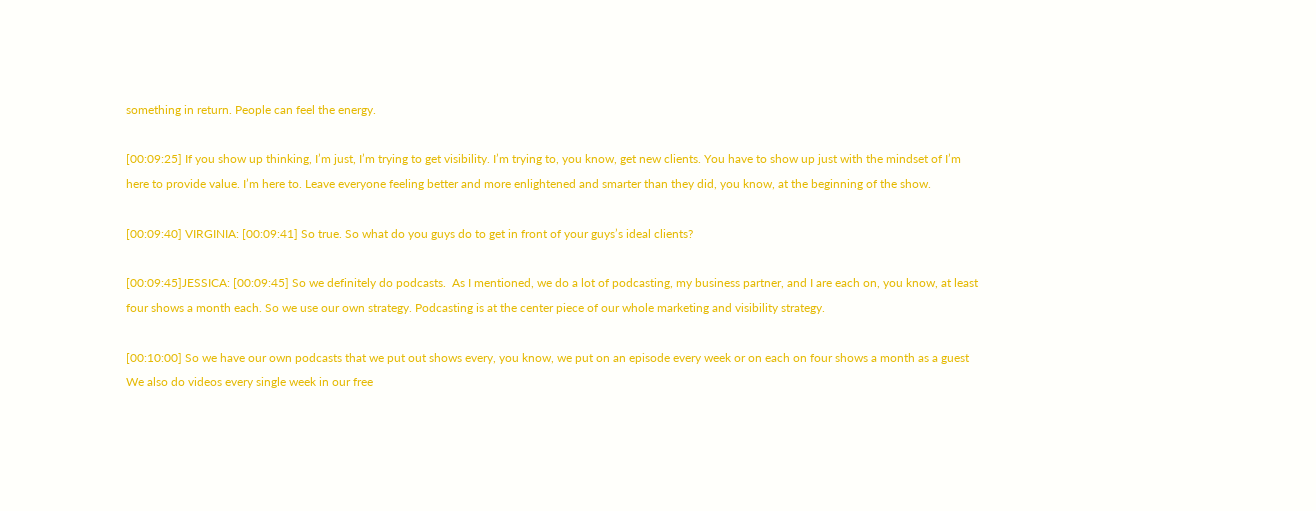something in return. People can feel the energy.

[00:09:25] If you show up thinking, I’m just, I’m trying to get visibility. I’m trying to, you know, get new clients. You have to show up just with the mindset of I’m here to provide value. I’m here to. Leave everyone feeling better and more enlightened and smarter than they did, you know, at the beginning of the show.

[00:09:40] VIRGINIA: [00:09:41] So true. So what do you guys do to get in front of your guys’s ideal clients?

[00:09:45]JESSICA: [00:09:45] So we definitely do podcasts.  As I mentioned, we do a lot of podcasting, my business partner, and I are each on, you know, at least four shows a month each. So we use our own strategy. Podcasting is at the center piece of our whole marketing and visibility strategy.

[00:10:00] So we have our own podcasts that we put out shows every, you know, we put on an episode every week or on each on four shows a month as a guest We also do videos every single week in our free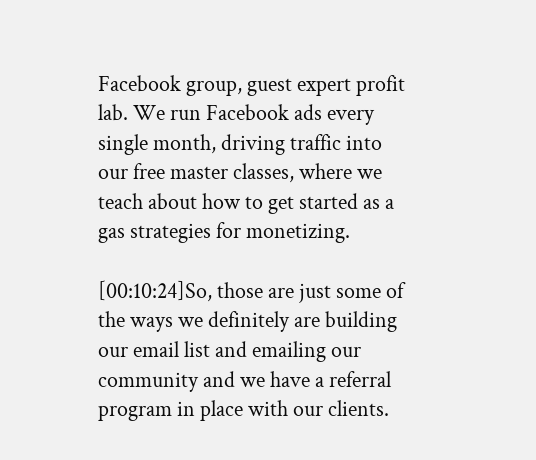Facebook group, guest expert profit lab. We run Facebook ads every single month, driving traffic into our free master classes, where we teach about how to get started as a gas strategies for monetizing.

[00:10:24]So, those are just some of the ways we definitely are building our email list and emailing our community and we have a referral program in place with our clients.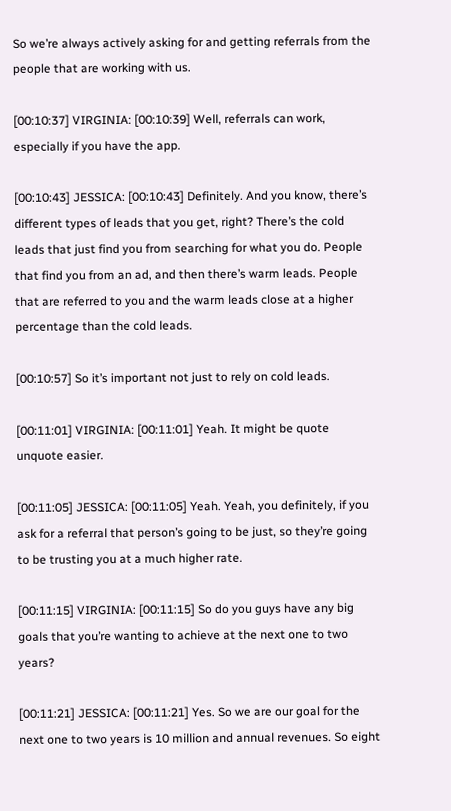So we’re always actively asking for and getting referrals from the people that are working with us.

[00:10:37] VIRGINIA: [00:10:39] Well, referrals can work, especially if you have the app.

[00:10:43] JESSICA: [00:10:43] Definitely. And you know, there’s different types of leads that you get, right? There’s the cold leads that just find you from searching for what you do. People that find you from an ad, and then there’s warm leads. People that are referred to you and the warm leads close at a higher percentage than the cold leads.

[00:10:57] So it’s important not just to rely on cold leads.

[00:11:01] VIRGINIA: [00:11:01] Yeah. It might be quote unquote easier.

[00:11:05] JESSICA: [00:11:05] Yeah. Yeah, you definitely, if you ask for a referral that person’s going to be just, so they’re going to be trusting you at a much higher rate.

[00:11:15] VIRGINIA: [00:11:15] So do you guys have any big goals that you’re wanting to achieve at the next one to two years?

[00:11:21] JESSICA: [00:11:21] Yes. So we are our goal for the next one to two years is 10 million and annual revenues. So eight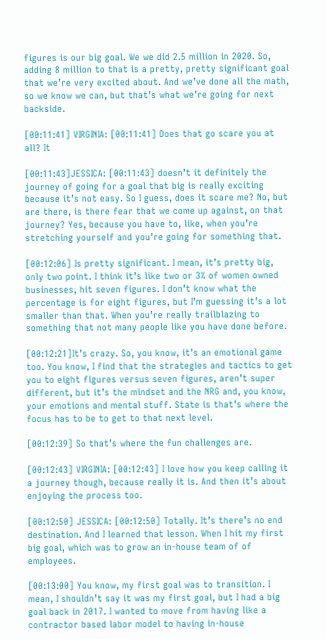figures is our big goal. We we did 2.5 million in 2020. So, adding 8 million to that is a pretty, pretty significant goal that we’re very excited about. And we’ve done all the math, so we know we can, but that’s what we’re going for next backside.

[00:11:41] VIRGINIA: [00:11:41] Does that go scare you at all? It

[00:11:43]JESSICA: [00:11:43] doesn’t it definitely the journey of going for a goal that big is really exciting because it’s not easy. So I guess, does it scare me? No, but are there, is there fear that we come up against, on that journey? Yes, because you have to, like, when you’re stretching yourself and you’re going for something that.

[00:12:06] Is pretty significant. I mean, it’s pretty big, only two point. I think it’s like two or 3% of women owned businesses, hit seven figures. I don’t know what the percentage is for eight figures, but I’m guessing it’s a lot smaller than that. When you’re really trailblazing to something that not many people like you have done before.

[00:12:21]It’s crazy. So, you know, it’s an emotional game too. You know, I find that the strategies and tactics to get you to eight figures versus seven figures, aren’t super different, but it’s the mindset and the NRG and, you know, your emotions and mental stuff. State is that’s where the focus has to be to get to that next level.

[00:12:39] So that’s where the fun challenges are.

[00:12:43] VIRGINIA: [00:12:43] I love how you keep calling it a journey though, because really it is. And then it’s about enjoying the process too.

[00:12:50] JESSICA: [00:12:50] Totally. It’s there’s no end destination. And I learned that lesson. When I hit my first big goal, which was to grow an in-house team of of employees.

[00:13:00] You know, my first goal was to transition. I mean, I shouldn’t say it was my first goal, but I had a big goal back in 2017. I wanted to move from having like a contractor based labor model to having in-house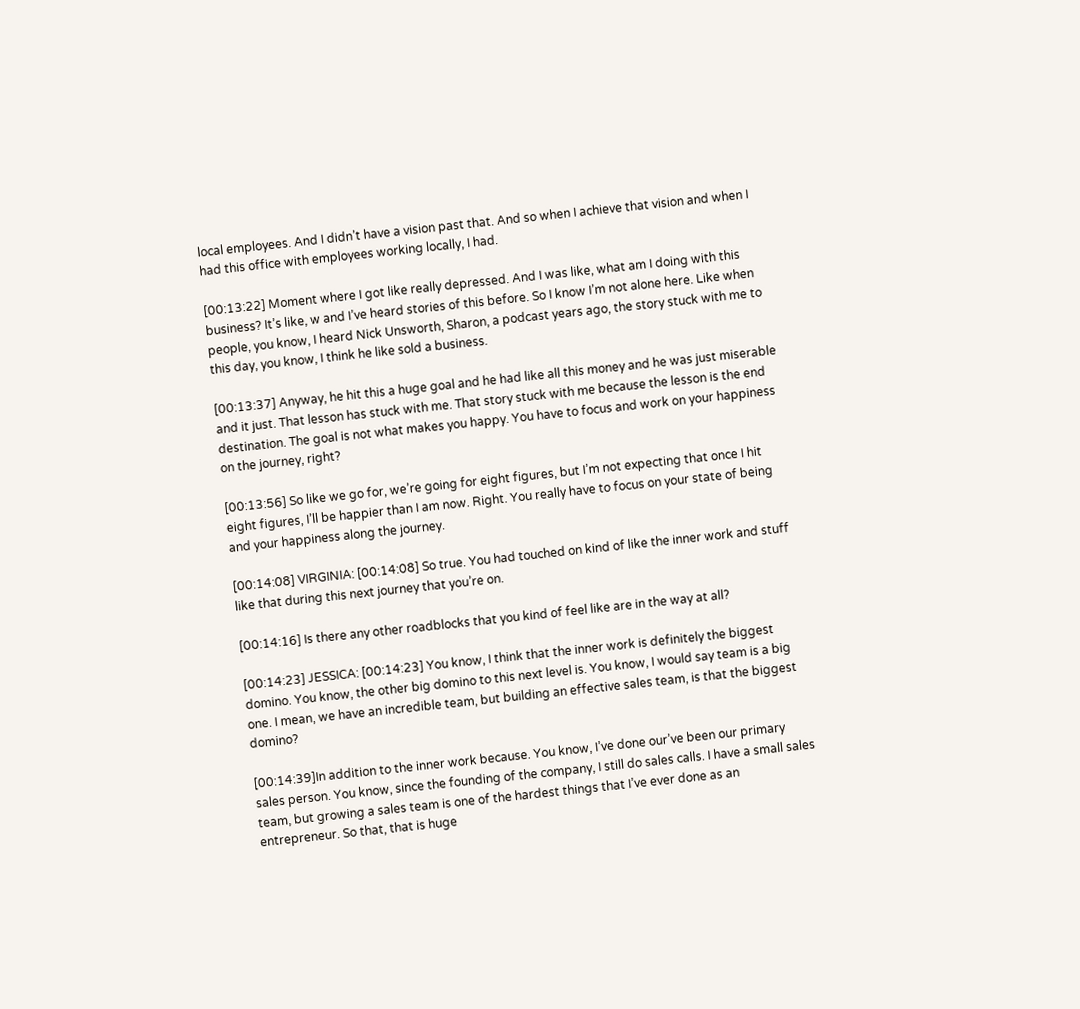local employees. And I didn’t have a vision past that. And so when I achieve that vision and when I had this office with employees working locally, I had.

[00:13:22] Moment where I got like really depressed. And I was like, what am I doing with this business? It’s like, w and I’ve heard stories of this before. So I know I’m not alone here. Like when people, you know, I heard Nick Unsworth, Sharon, a podcast years ago, the story stuck with me to this day, you know, I think he like sold a business.

[00:13:37] Anyway, he hit this a huge goal and he had like all this money and he was just miserable and it just. That lesson has stuck with me. That story stuck with me because the lesson is the end destination. The goal is not what makes you happy. You have to focus and work on your happiness on the journey, right?

[00:13:56] So like we go for, we’re going for eight figures, but I’m not expecting that once I hit eight figures, I’ll be happier than I am now. Right. You really have to focus on your state of being and your happiness along the journey.

[00:14:08] VIRGINIA: [00:14:08] So true. You had touched on kind of like the inner work and stuff like that during this next journey that you’re on.

[00:14:16] Is there any other roadblocks that you kind of feel like are in the way at all?

[00:14:23] JESSICA: [00:14:23] You know, I think that the inner work is definitely the biggest domino. You know, the other big domino to this next level is. You know, I would say team is a big one. I mean, we have an incredible team, but building an effective sales team, is that the biggest domino?

[00:14:39]In addition to the inner work because. You know, I’ve done our’ve been our primary sales person. You know, since the founding of the company, I still do sales calls. I have a small sales team, but growing a sales team is one of the hardest things that I’ve ever done as an entrepreneur. So that, that is huge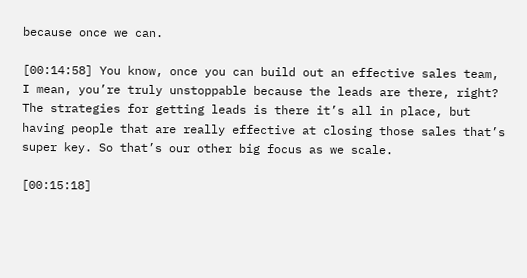because once we can.

[00:14:58] You know, once you can build out an effective sales team, I mean, you’re truly unstoppable because the leads are there, right? The strategies for getting leads is there it’s all in place, but having people that are really effective at closing those sales that’s super key. So that’s our other big focus as we scale.

[00:15:18]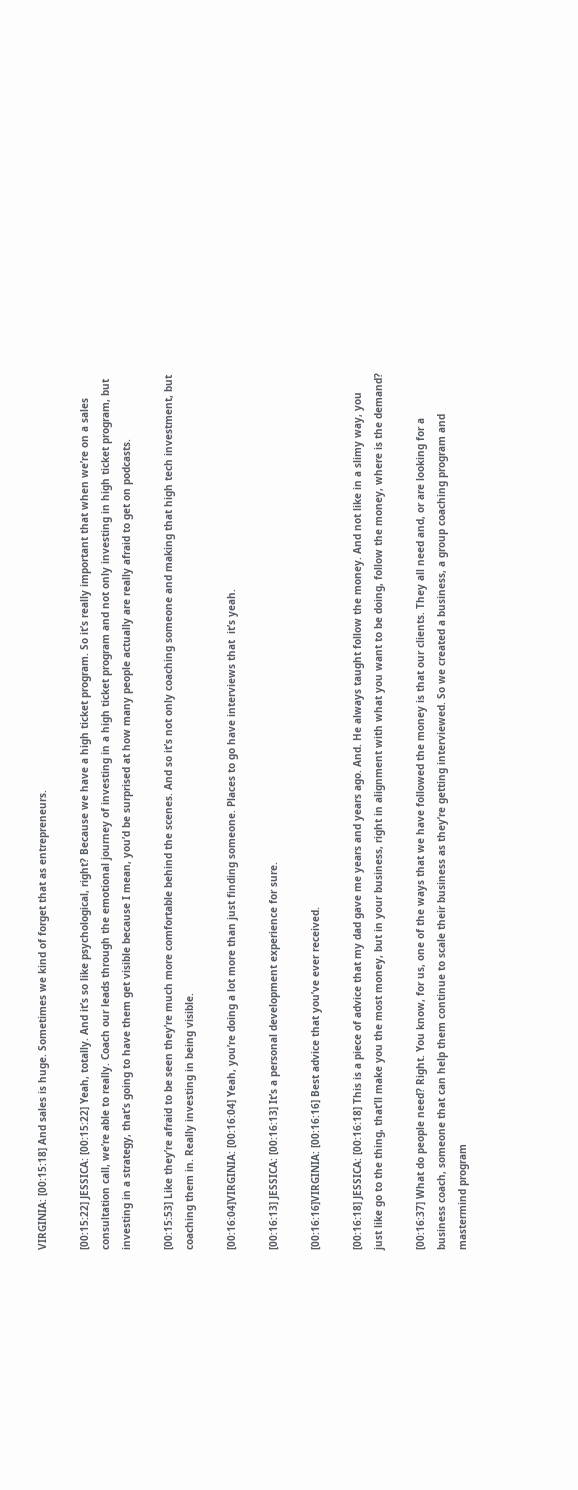VIRGINIA: [00:15:18] And sales is huge. Sometimes we kind of forget that as entrepreneurs.

[00:15:22] JESSICA: [00:15:22] Yeah, totally. And it’s so like psychological, right? Because we have a high ticket program. So it’s really important that when we’re on a sales consultation call, we’re able to really. Coach our leads through the emotional journey of investing in a high ticket program and not only investing in high ticket program, but investing in a strategy, that’s going to have them get visible because I mean, you’d be surprised at how many people actually are really afraid to get on podcasts.

[00:15:53] Like they’re afraid to be seen they’re much more comfortable behind the scenes. And so it’s not only coaching someone and making that high tech investment, but coaching them in. Really investing in being visible.

[00:16:04]VIRGINIA: [00:16:04] Yeah, you’re doing a lot more than just finding someone. Places to go have interviews that  it’s yeah.

[00:16:13] JESSICA: [00:16:13] It’s a personal development experience for sure.

[00:16:16]VIRGINIA: [00:16:16] Best advice that you’ve ever received.

[00:16:18] JESSICA: [00:16:18] This is a piece of advice that my dad gave me years and years ago. And. He always taught follow the money. And not like in a slimy way, you just like go to the thing, that’ll make you the most money, but in your business, right in alignment with what you want to be doing, follow the money, where is the demand?

[00:16:37] What do people need? Right. You know, for us, one of the ways that we have followed the money is that our clients. They all need and, or are looking for a business coach, someone that can help them continue to scale their business as they’re getting interviewed. So we created a business, a group coaching program and mastermind program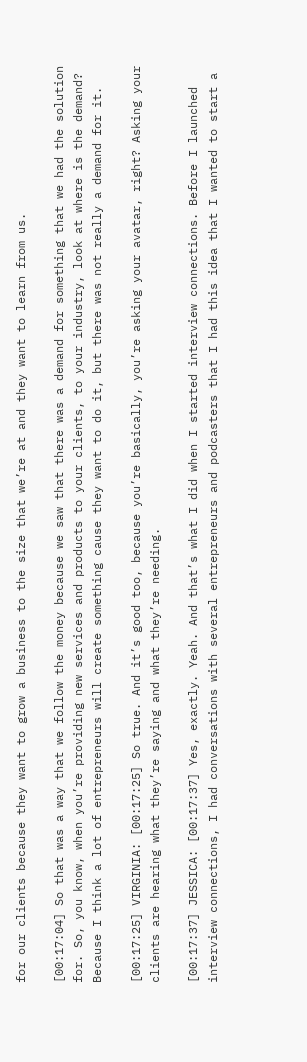for our clients because they want to grow a business to the size that we’re at and they want to learn from us.

[00:17:04] So that was a way that we follow the money because we saw that there was a demand for something that we had the solution for. So, you know, when you’re providing new services and products to your clients, to your industry, look at where is the demand? Because I think a lot of entrepreneurs will create something cause they want to do it, but there was not really a demand for it.

[00:17:25] VIRGINIA: [00:17:25] So true. And it’s good too, because you’re basically, you’re asking your avatar, right? Asking your clients are hearing what they’re saying and what they’re needing.

[00:17:37] JESSICA: [00:17:37] Yes, exactly. Yeah. And that’s what I did when I started interview connections. Before I launched interview connections, I had conversations with several entrepreneurs and podcasters that I had this idea that I wanted to start a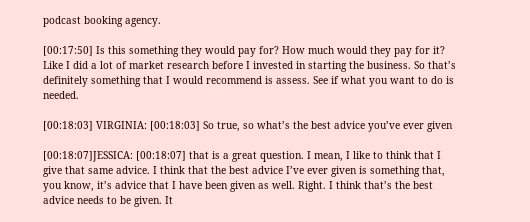podcast booking agency.

[00:17:50] Is this something they would pay for? How much would they pay for it? Like I did a lot of market research before I invested in starting the business. So that’s definitely something that I would recommend is assess. See if what you want to do is needed.

[00:18:03] VIRGINIA: [00:18:03] So true, so what’s the best advice you’ve ever given

[00:18:07]JESSICA: [00:18:07] that is a great question. I mean, I like to think that I give that same advice. I think that the best advice I’ve ever given is something that, you know, it’s advice that I have been given as well. Right. I think that’s the best advice needs to be given. It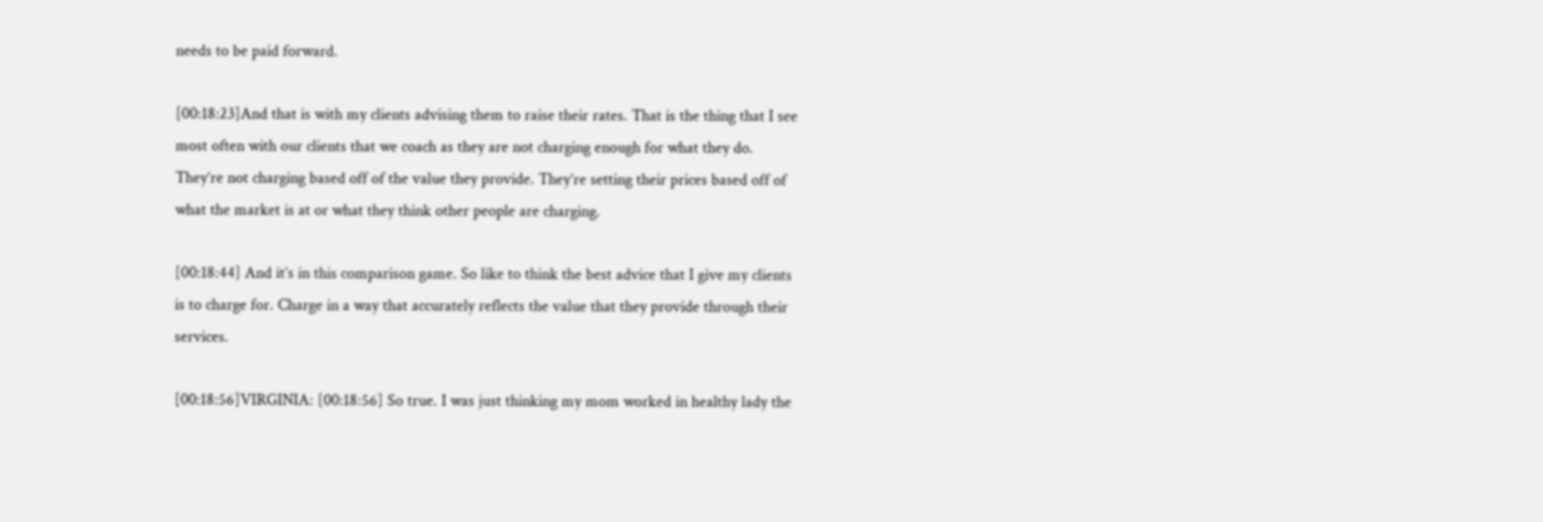needs to be paid forward.

[00:18:23]And that is with my clients advising them to raise their rates. That is the thing that I see most often with our clients that we coach as they are not charging enough for what they do. They’re not charging based off of the value they provide. They’re setting their prices based off of what the market is at or what they think other people are charging.

[00:18:44] And it’s in this comparison game. So like to think the best advice that I give my clients is to charge for. Charge in a way that accurately reflects the value that they provide through their services.

[00:18:56]VIRGINIA: [00:18:56] So true. I was just thinking my mom worked in healthy lady the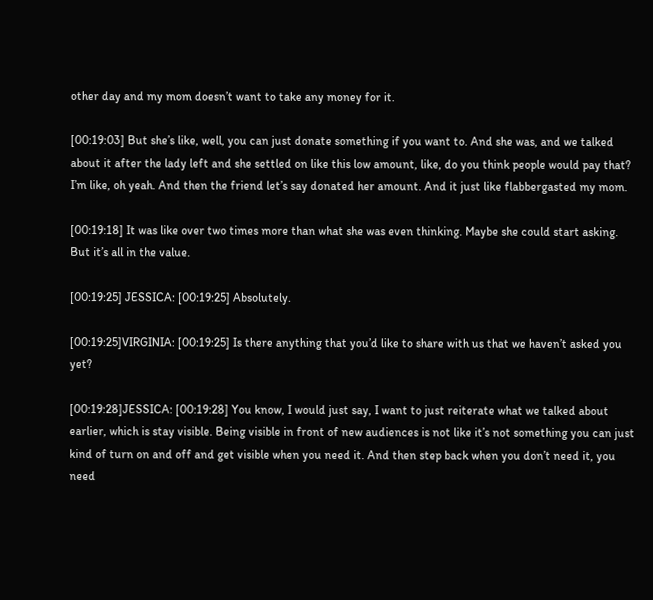other day and my mom doesn’t want to take any money for it.

[00:19:03] But she’s like, well, you can just donate something if you want to. And she was, and we talked about it after the lady left and she settled on like this low amount, like, do you think people would pay that? I’m like, oh yeah. And then the friend let’s say donated her amount. And it just like flabbergasted my mom.

[00:19:18] It was like over two times more than what she was even thinking. Maybe she could start asking. But it’s all in the value.

[00:19:25] JESSICA: [00:19:25] Absolutely.

[00:19:25]VIRGINIA: [00:19:25] Is there anything that you’d like to share with us that we haven’t asked you yet?

[00:19:28]JESSICA: [00:19:28] You know, I would just say, I want to just reiterate what we talked about earlier, which is stay visible. Being visible in front of new audiences is not like it’s not something you can just kind of turn on and off and get visible when you need it. And then step back when you don’t need it, you need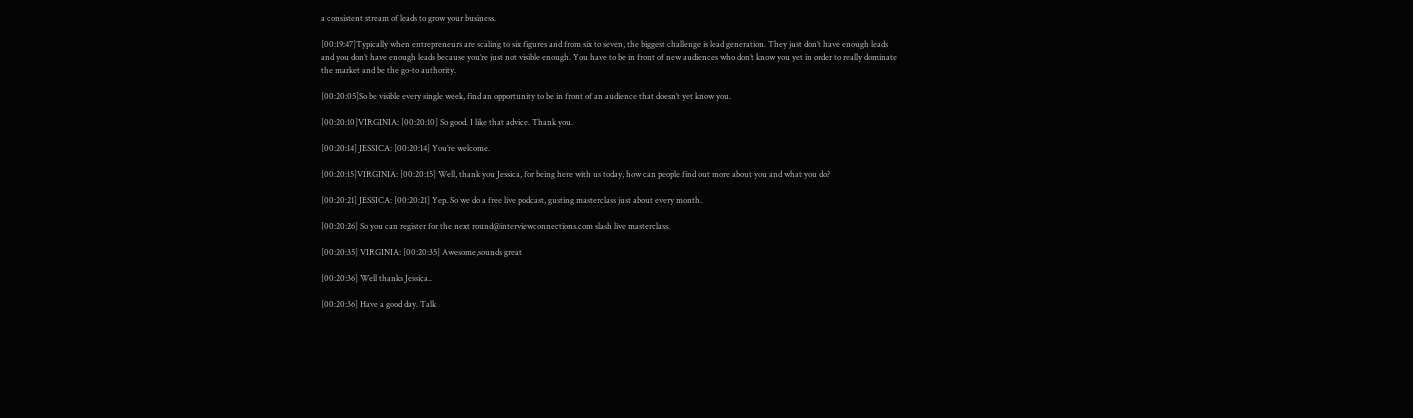a consistent stream of leads to grow your business.

[00:19:47]Typically when entrepreneurs are scaling to six figures and from six to seven, the biggest challenge is lead generation. They just don’t have enough leads and you don’t have enough leads because you’re just not visible enough. You have to be in front of new audiences who don’t know you yet in order to really dominate the market and be the go-to authority.

[00:20:05]So be visible every single week, find an opportunity to be in front of an audience that doesn’t yet know you.

[00:20:10]VIRGINIA: [00:20:10] So good. I like that advice. Thank you.

[00:20:14] JESSICA: [00:20:14] You’re welcome.

[00:20:15]VIRGINIA: [00:20:15] Well, thank you Jessica, for being here with us today, how can people find out more about you and what you do?

[00:20:21] JESSICA: [00:20:21] Yep. So we do a free live podcast, gusting masterclass just about every month.

[00:20:26] So you can register for the next round@interviewconnections.com slash live masterclass.

[00:20:35] VIRGINIA: [00:20:35] Awesome,sounds great

[00:20:36] Well thanks Jessica..

[00:20:36] Have a good day. Talk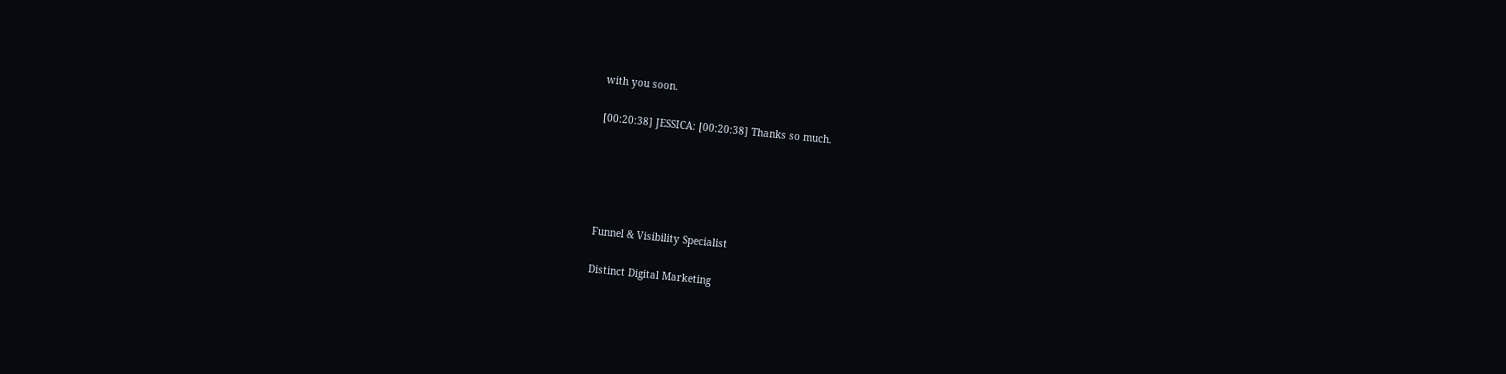with you soon.

[00:20:38] JESSICA: [00:20:38] Thanks so much.





Funnel & Visibility Specialist

Distinct Digital Marketing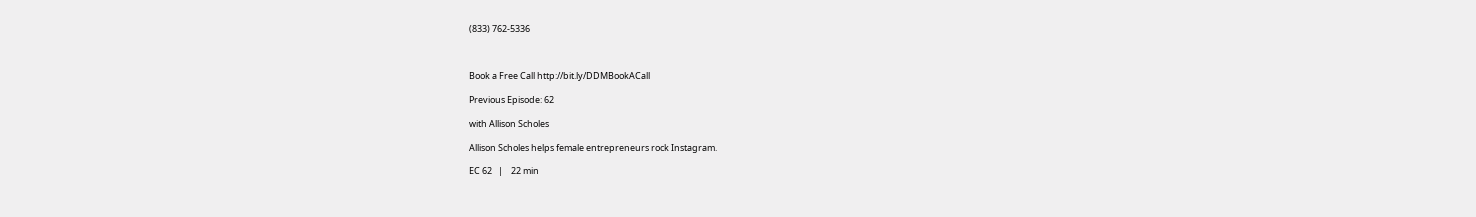(833) 762-5336



Book a Free Call http://bit.ly/DDMBookACall

Previous Episode: 62

with Allison Scholes

Allison Scholes helps female entrepreneurs rock Instagram.

EC 62   |    22 min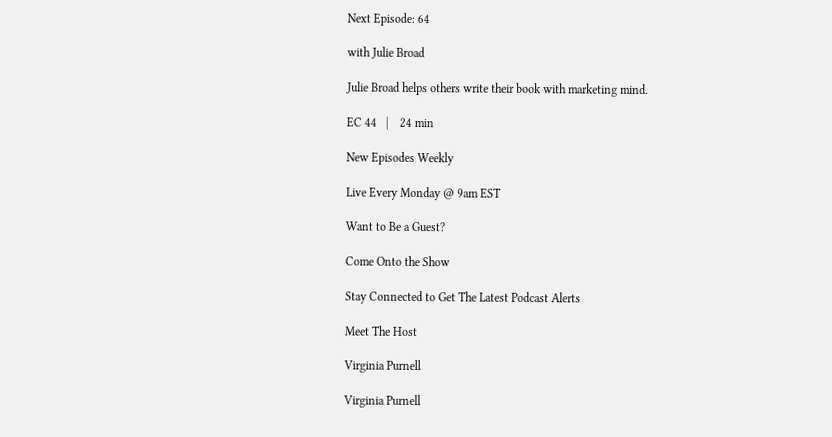Next Episode: 64

with Julie Broad

Julie Broad helps others write their book with marketing mind.

EC 44   |    24 min

New Episodes Weekly

Live Every Monday @ 9am EST

Want to Be a Guest?

Come Onto the Show

Stay Connected to Get The Latest Podcast Alerts

Meet The Host

Virginia Purnell

Virginia Purnell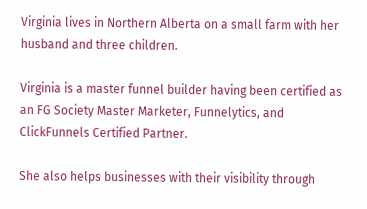Virginia lives in Northern Alberta on a small farm with her husband and three children.

Virginia is a master funnel builder having been certified as an FG Society Master Marketer, Funnelytics, and ClickFunnels Certified Partner.

She also helps businesses with their visibility through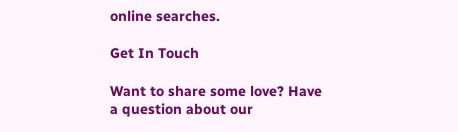online searches.

Get In Touch

Want to share some love? Have a question about our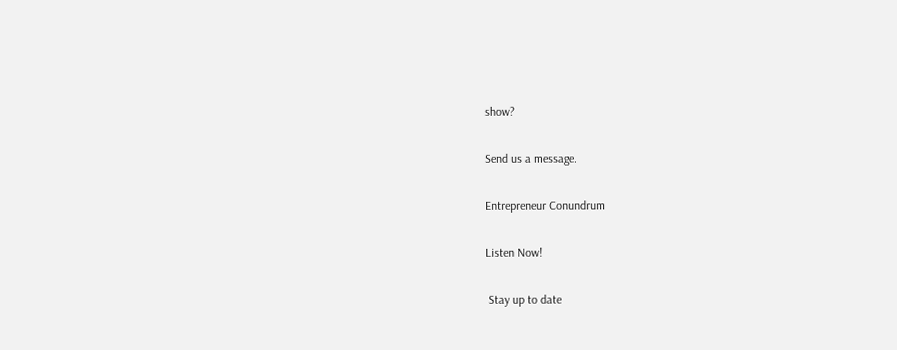show?

Send us a message.

Entrepreneur Conundrum

Listen Now!

 Stay up to date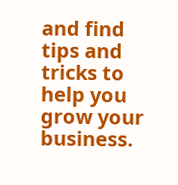and find tips and tricks to help you grow your business.